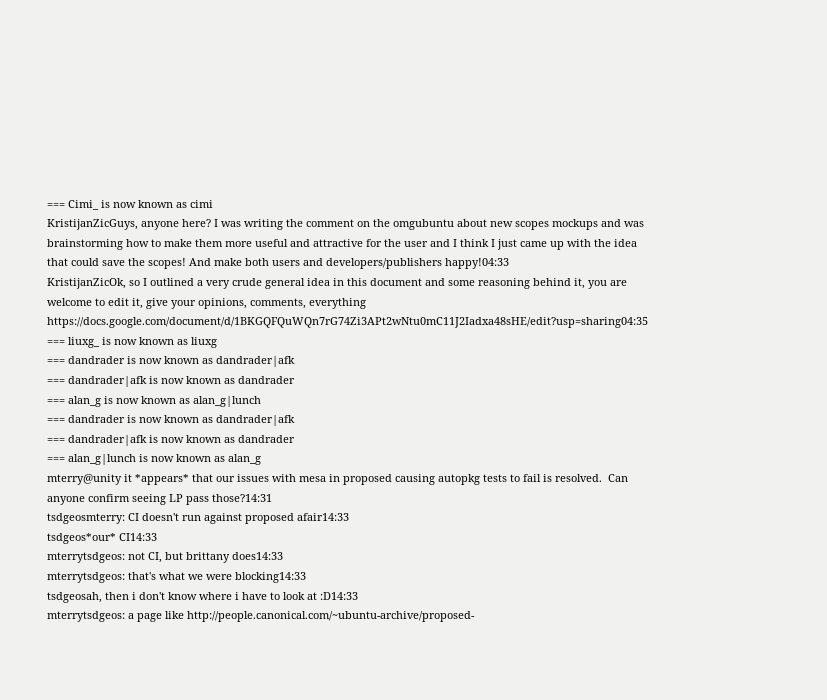=== Cimi_ is now known as cimi
KristijanZicGuys, anyone here? I was writing the comment on the omgubuntu about new scopes mockups and was brainstorming how to make them more useful and attractive for the user and I think I just came up with the idea that could save the scopes! And make both users and developers/publishers happy!04:33
KristijanZicOk, so I outlined a very crude general idea in this document and some reasoning behind it, you are welcome to edit it, give your opinions, comments, everything https://docs.google.com/document/d/1BKGQFQuWQn7rG74Zi3APt2wNtu0mC11J2Iadxa48sHE/edit?usp=sharing04:35
=== liuxg_ is now known as liuxg
=== dandrader is now known as dandrader|afk
=== dandrader|afk is now known as dandrader
=== alan_g is now known as alan_g|lunch
=== dandrader is now known as dandrader|afk
=== dandrader|afk is now known as dandrader
=== alan_g|lunch is now known as alan_g
mterry@unity it *appears* that our issues with mesa in proposed causing autopkg tests to fail is resolved.  Can anyone confirm seeing LP pass those?14:31
tsdgeosmterry: CI doesn't run against proposed afair14:33
tsdgeos*our* CI14:33
mterrytsdgeos: not CI, but brittany does14:33
mterrytsdgeos: that's what we were blocking14:33
tsdgeosah, then i don't know where i have to look at :D14:33
mterrytsdgeos: a page like http://people.canonical.com/~ubuntu-archive/proposed-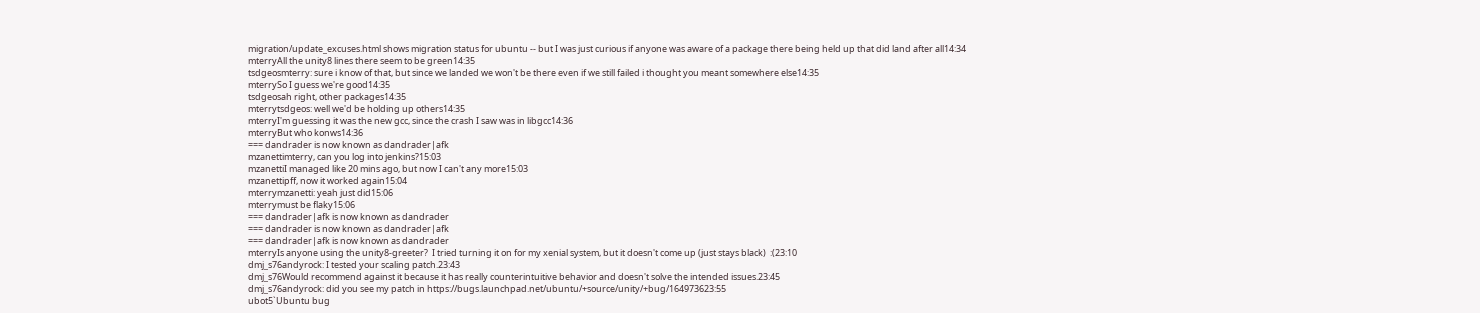migration/update_excuses.html shows migration status for ubuntu -- but I was just curious if anyone was aware of a package there being held up that did land after all14:34
mterryAll the unity8 lines there seem to be green14:35
tsdgeosmterry: sure i know of that, but since we landed we won't be there even if we still failed i thought you meant somewhere else14:35
mterrySo I guess we're good14:35
tsdgeosah right, other packages14:35
mterrytsdgeos: well we'd be holding up others14:35
mterryI'm guessing it was the new gcc, since the crash I saw was in libgcc14:36
mterryBut who konws14:36
=== dandrader is now known as dandrader|afk
mzanettimterry, can you log into jenkins?15:03
mzanettiI managed like 20 mins ago, but now I can't any more15:03
mzanettipff, now it worked again15:04
mterrymzanetti: yeah just did15:06
mterrymust be flaky15:06
=== dandrader|afk is now known as dandrader
=== dandrader is now known as dandrader|afk
=== dandrader|afk is now known as dandrader
mterryIs anyone using the unity8-greeter?  I tried turning it on for my xenial system, but it doesn't come up (just stays black)  :(23:10
dmj_s76andyrock: I tested your scaling patch.23:43
dmj_s76Would recommend against it because it has really counterintuitive behavior and doesn't solve the intended issues.23:45
dmj_s76andyrock: did you see my patch in https://bugs.launchpad.net/ubuntu/+source/unity/+bug/164973623:55
ubot5`Ubuntu bug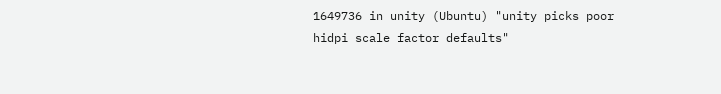1649736 in unity (Ubuntu) "unity picks poor hidpi scale factor defaults"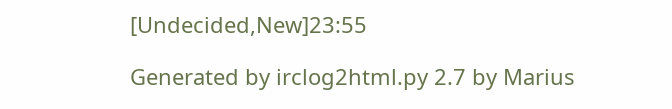[Undecided,New]23:55

Generated by irclog2html.py 2.7 by Marius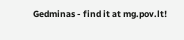Gedminas - find it at mg.pov.lt!